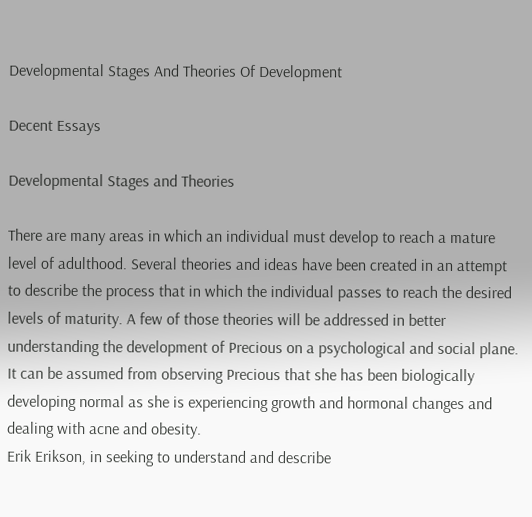Developmental Stages And Theories Of Development

Decent Essays

Developmental Stages and Theories

There are many areas in which an individual must develop to reach a mature level of adulthood. Several theories and ideas have been created in an attempt to describe the process that in which the individual passes to reach the desired levels of maturity. A few of those theories will be addressed in better understanding the development of Precious on a psychological and social plane. It can be assumed from observing Precious that she has been biologically developing normal as she is experiencing growth and hormonal changes and dealing with acne and obesity.
Erik Erikson, in seeking to understand and describe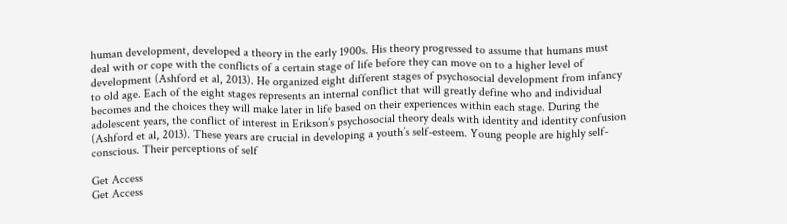human development, developed a theory in the early 1900s. His theory progressed to assume that humans must deal with or cope with the conflicts of a certain stage of life before they can move on to a higher level of development (Ashford et al, 2013). He organized eight different stages of psychosocial development from infancy to old age. Each of the eight stages represents an internal conflict that will greatly define who and individual becomes and the choices they will make later in life based on their experiences within each stage. During the adolescent years, the conflict of interest in Erikson’s psychosocial theory deals with identity and identity confusion (Ashford et al, 2013). These years are crucial in developing a youth’s self-esteem. Young people are highly self-conscious. Their perceptions of self

Get Access
Get Access